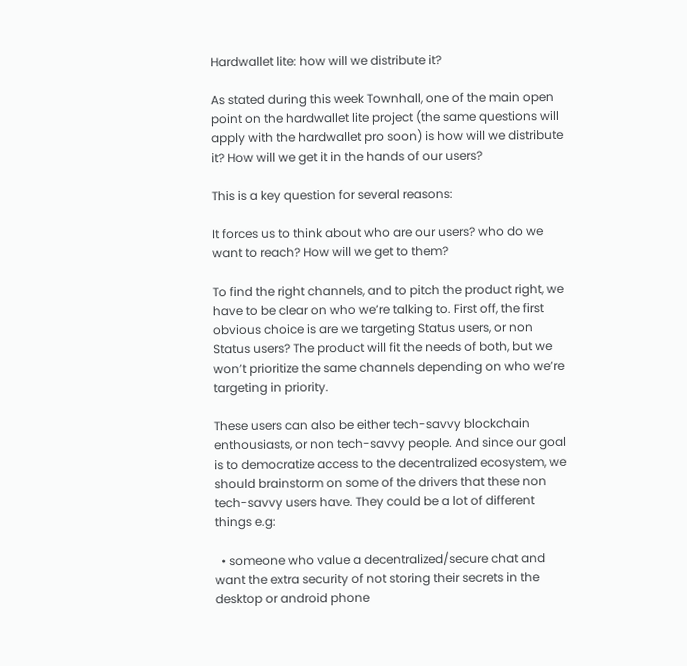Hardwallet lite: how will we distribute it?

As stated during this week Townhall, one of the main open point on the hardwallet lite project (the same questions will apply with the hardwallet pro soon) is how will we distribute it? How will we get it in the hands of our users?

This is a key question for several reasons:

It forces us to think about who are our users? who do we want to reach? How will we get to them?

To find the right channels, and to pitch the product right, we have to be clear on who we’re talking to. First off, the first obvious choice is are we targeting Status users, or non Status users? The product will fit the needs of both, but we won’t prioritize the same channels depending on who we’re targeting in priority.

These users can also be either tech-savvy blockchain enthousiasts, or non tech-savvy people. And since our goal is to democratize access to the decentralized ecosystem, we should brainstorm on some of the drivers that these non tech-savvy users have. They could be a lot of different things e.g:

  • someone who value a decentralized/secure chat and want the extra security of not storing their secrets in the desktop or android phone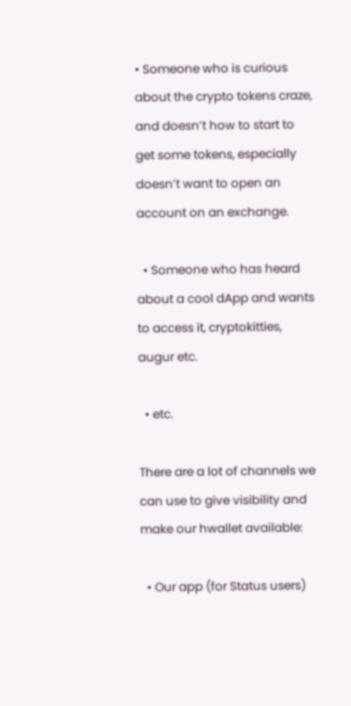• Someone who is curious about the crypto tokens craze, and doesn’t how to start to get some tokens, especially doesn’t want to open an account on an exchange.

  • Someone who has heard about a cool dApp and wants to access it, cryptokitties, augur etc.

  • etc.

There are a lot of channels we can use to give visibility and make our hwallet available:

  • Our app (for Status users)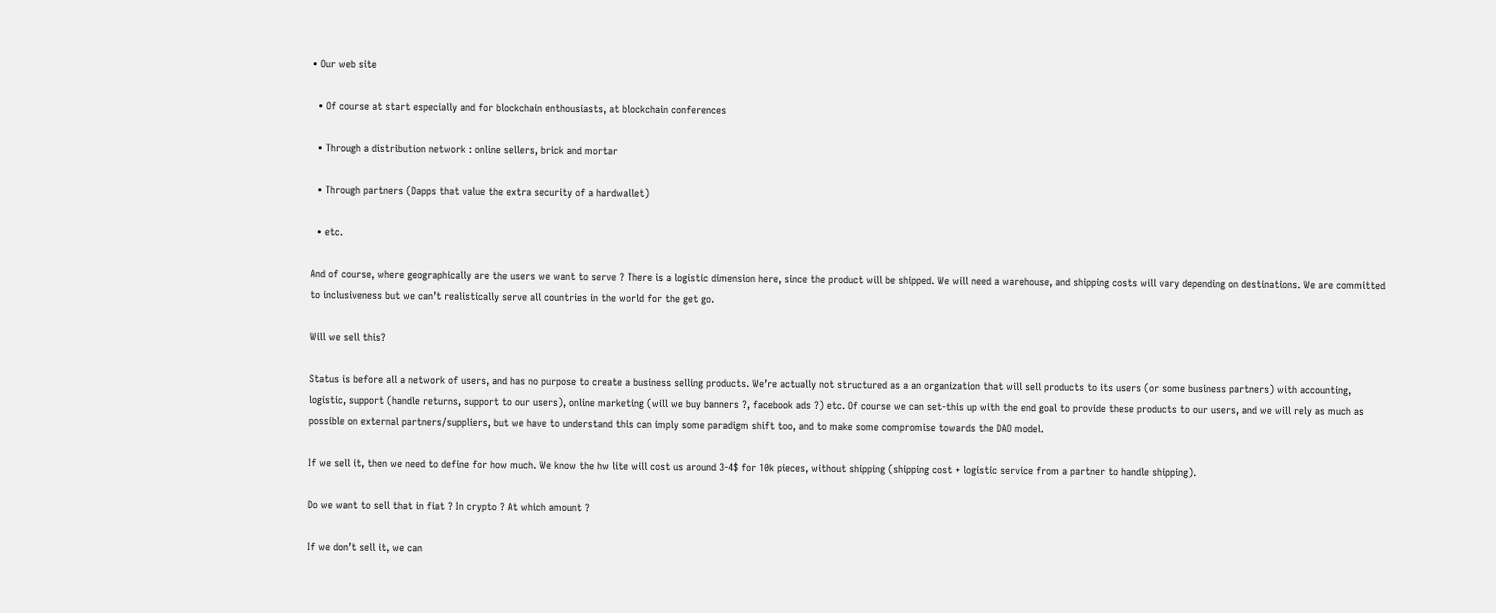• Our web site

  • Of course at start especially and for blockchain enthousiasts, at blockchain conferences

  • Through a distribution network : online sellers, brick and mortar

  • Through partners (Dapps that value the extra security of a hardwallet)

  • etc.

And of course, where geographically are the users we want to serve ? There is a logistic dimension here, since the product will be shipped. We will need a warehouse, and shipping costs will vary depending on destinations. We are committed to inclusiveness but we can’t realistically serve all countries in the world for the get go.

Will we sell this?

Status is before all a network of users, and has no purpose to create a business selling products. We’re actually not structured as a an organization that will sell products to its users (or some business partners) with accounting, logistic, support (handle returns, support to our users), online marketing (will we buy banners ?, facebook ads ?) etc. Of course we can set-this up with the end goal to provide these products to our users, and we will rely as much as possible on external partners/suppliers, but we have to understand this can imply some paradigm shift too, and to make some compromise towards the DAO model.

If we sell it, then we need to define for how much. We know the hw lite will cost us around 3-4$ for 10k pieces, without shipping (shipping cost + logistic service from a partner to handle shipping).

Do we want to sell that in fiat ? In crypto ? At which amount ?

If we don’t sell it, we can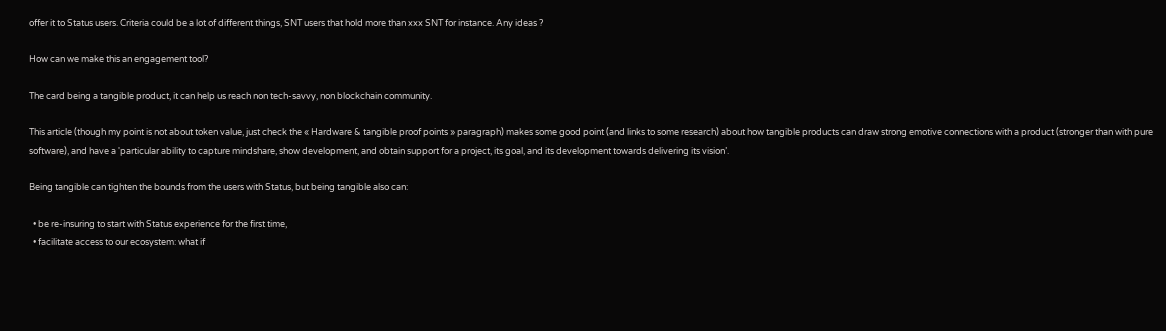offer it to Status users. Criteria could be a lot of different things, SNT users that hold more than xxx SNT for instance. Any ideas ?

How can we make this an engagement tool?

The card being a tangible product, it can help us reach non tech-savvy, non blockchain community.

This article (though my point is not about token value, just check the « Hardware & tangible proof points » paragraph) makes some good point (and links to some research) about how tangible products can draw strong emotive connections with a product (stronger than with pure software), and have a 'particular ability to capture mindshare, show development, and obtain support for a project, its goal, and its development towards delivering its vision’.

Being tangible can tighten the bounds from the users with Status, but being tangible also can:

  • be re-insuring to start with Status experience for the first time,
  • facilitate access to our ecosystem: what if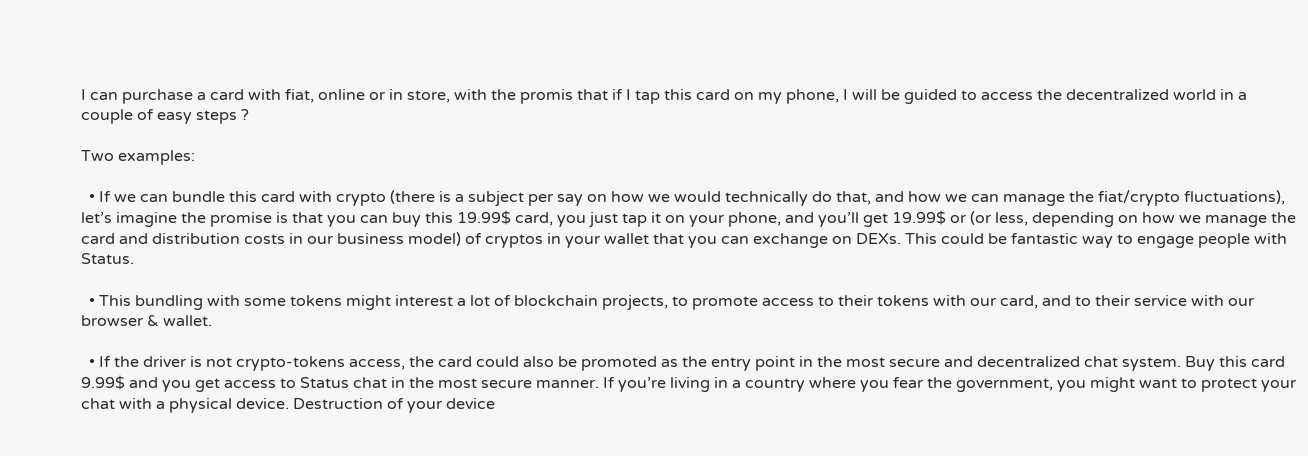I can purchase a card with fiat, online or in store, with the promis that if I tap this card on my phone, I will be guided to access the decentralized world in a couple of easy steps ?

Two examples:

  • If we can bundle this card with crypto (there is a subject per say on how we would technically do that, and how we can manage the fiat/crypto fluctuations), let’s imagine the promise is that you can buy this 19.99$ card, you just tap it on your phone, and you’ll get 19.99$ or (or less, depending on how we manage the card and distribution costs in our business model) of cryptos in your wallet that you can exchange on DEXs. This could be fantastic way to engage people with Status.

  • This bundling with some tokens might interest a lot of blockchain projects, to promote access to their tokens with our card, and to their service with our browser & wallet.

  • If the driver is not crypto-tokens access, the card could also be promoted as the entry point in the most secure and decentralized chat system. Buy this card 9.99$ and you get access to Status chat in the most secure manner. If you’re living in a country where you fear the government, you might want to protect your chat with a physical device. Destruction of your device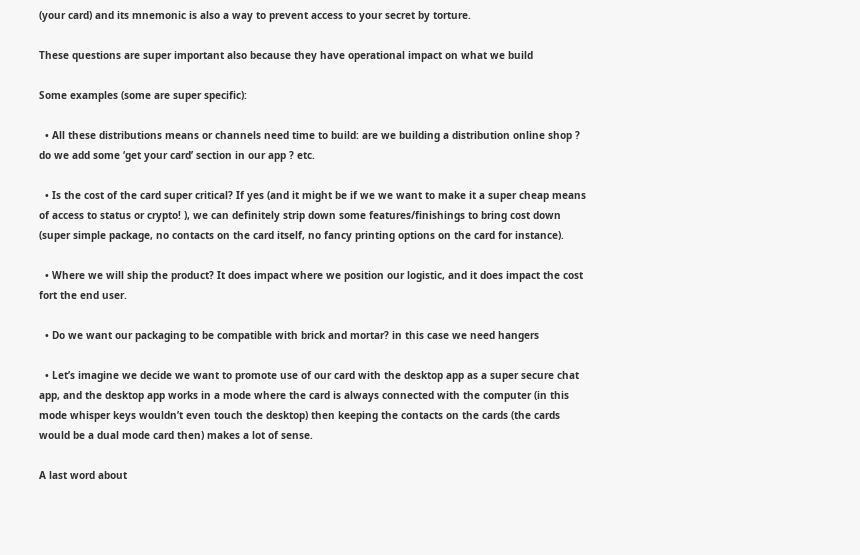(your card) and its mnemonic is also a way to prevent access to your secret by torture.

These questions are super important also because they have operational impact on what we build

Some examples (some are super specific):

  • All these distributions means or channels need time to build: are we building a distribution online shop ? do we add some ‘get your card’ section in our app ? etc.

  • Is the cost of the card super critical? If yes (and it might be if we we want to make it a super cheap means of access to status or crypto! ), we can definitely strip down some features/finishings to bring cost down (super simple package, no contacts on the card itself, no fancy printing options on the card for instance).

  • Where we will ship the product? It does impact where we position our logistic, and it does impact the cost fort the end user.

  • Do we want our packaging to be compatible with brick and mortar? in this case we need hangers

  • Let’s imagine we decide we want to promote use of our card with the desktop app as a super secure chat app, and the desktop app works in a mode where the card is always connected with the computer (in this mode whisper keys wouldn’t even touch the desktop) then keeping the contacts on the cards (the cards would be a dual mode card then) makes a lot of sense.

A last word about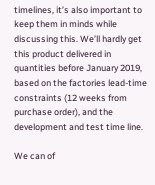timelines, it’s also important to keep them in minds while discussing this. We’ll hardly get this product delivered in quantities before January 2019, based on the factories lead-time constraints (12 weeks from purchase order), and the development and test time line.

We can of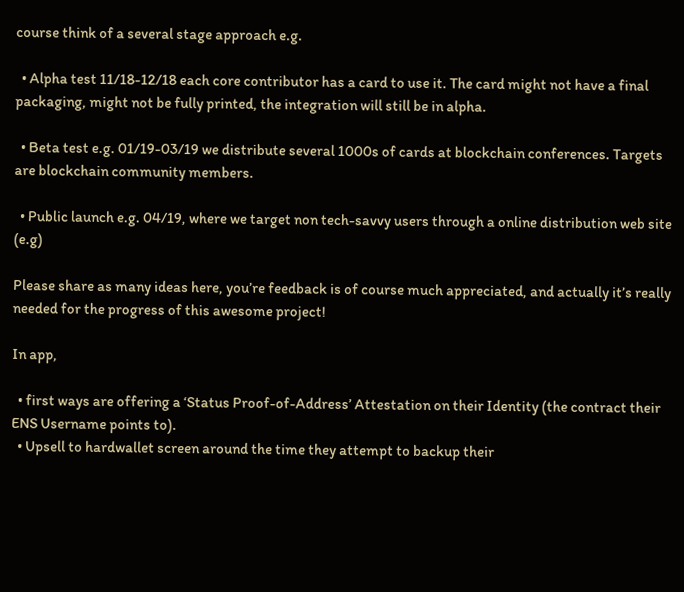course think of a several stage approach e.g.

  • Alpha test 11/18-12/18 each core contributor has a card to use it. The card might not have a final packaging, might not be fully printed, the integration will still be in alpha.

  • Beta test e.g. 01/19-03/19 we distribute several 1000s of cards at blockchain conferences. Targets are blockchain community members.

  • Public launch e.g. 04/19, where we target non tech-savvy users through a online distribution web site (e.g)

Please share as many ideas here, you’re feedback is of course much appreciated, and actually it’s really needed for the progress of this awesome project!

In app,

  • first ways are offering a ‘Status Proof-of-Address’ Attestation on their Identity (the contract their ENS Username points to).
  • Upsell to hardwallet screen around the time they attempt to backup their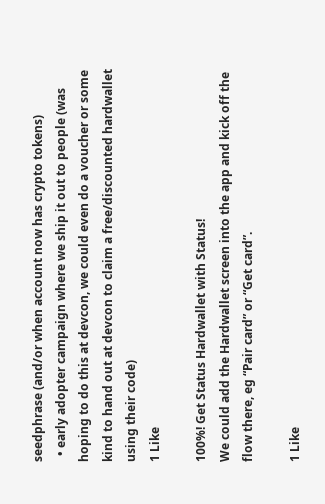seedphrase (and/or when account now has crypto tokens)
  • early adopter campaign where we ship it out to people (was hoping to do this at devcon, we could even do a voucher or some kind to hand out at devcon to claim a free/discounted hardwallet using their code)
1 Like

100%! Get Status Hardwallet with Status!
We could add the Hardwallet screen into the app and kick off the flow there, eg “Pair card” or “Get card”.

1 Like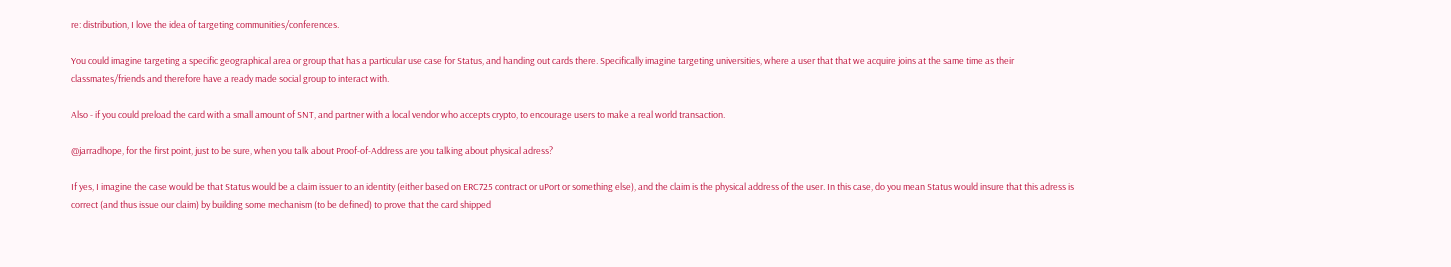re: distribution, I love the idea of targeting communities/conferences.

You could imagine targeting a specific geographical area or group that has a particular use case for Status, and handing out cards there. Specifically imagine targeting universities, where a user that that we acquire joins at the same time as their classmates/friends and therefore have a ready made social group to interact with.

Also - if you could preload the card with a small amount of SNT, and partner with a local vendor who accepts crypto, to encourage users to make a real world transaction.

@jarradhope, for the first point, just to be sure, when you talk about Proof-of-Address are you talking about physical adress?

If yes, I imagine the case would be that Status would be a claim issuer to an identity (either based on ERC725 contract or uPort or something else), and the claim is the physical address of the user. In this case, do you mean Status would insure that this adress is correct (and thus issue our claim) by building some mechanism (to be defined) to prove that the card shipped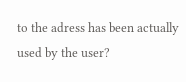to the adress has been actually used by the user?